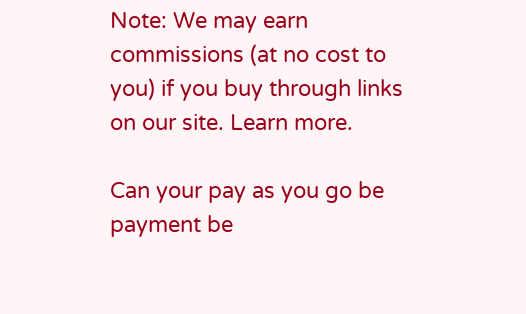Note: We may earn commissions (at no cost to you) if you buy through links on our site. Learn more.

Can your pay as you go be payment be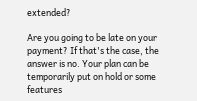extended?

Are you going to be late on your payment? If that's the case, the answer is no. Your plan can be temporarily put on hold or some features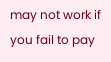may not work if you fail to pay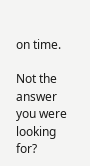on time.

Not the answer you were looking for?